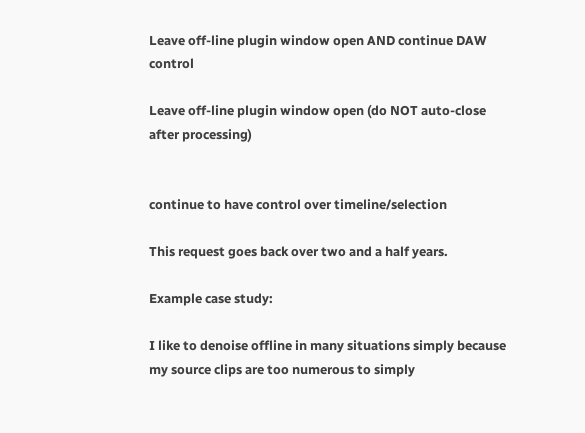Leave off-line plugin window open AND continue DAW control

Leave off-line plugin window open (do NOT auto-close after processing)


continue to have control over timeline/selection

This request goes back over two and a half years.

Example case study:

I like to denoise offline in many situations simply because my source clips are too numerous to simply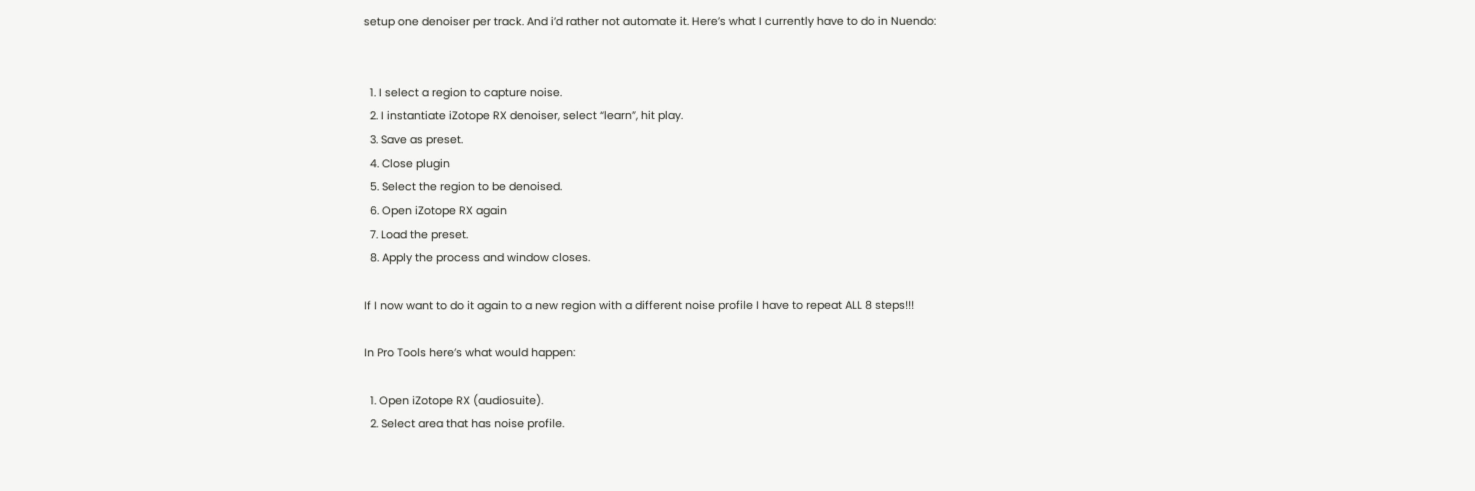setup one denoiser per track. And i’d rather not automate it. Here’s what I currently have to do in Nuendo:


  1. I select a region to capture noise.
  2. I instantiate iZotope RX denoiser, select “learn”, hit play.
  3. Save as preset.
  4. Close plugin
  5. Select the region to be denoised.
  6. Open iZotope RX again
  7. Load the preset.
  8. Apply the process and window closes.

If I now want to do it again to a new region with a different noise profile I have to repeat ALL 8 steps!!!

In Pro Tools here’s what would happen:

  1. Open iZotope RX (audiosuite).
  2. Select area that has noise profile.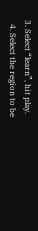3. Select “learn”, hit play.
  4. Select the region to be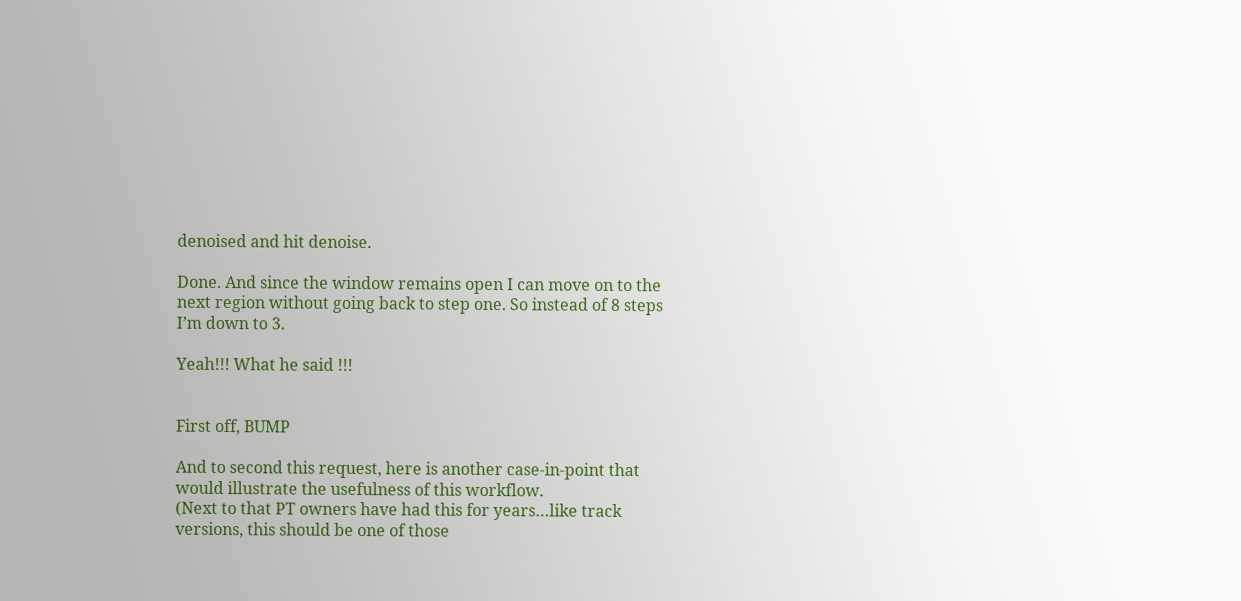denoised and hit denoise.

Done. And since the window remains open I can move on to the next region without going back to step one. So instead of 8 steps I’m down to 3.

Yeah!!! What he said !!!


First off, BUMP

And to second this request, here is another case-in-point that would illustrate the usefulness of this workflow.
(Next to that PT owners have had this for years…like track versions, this should be one of those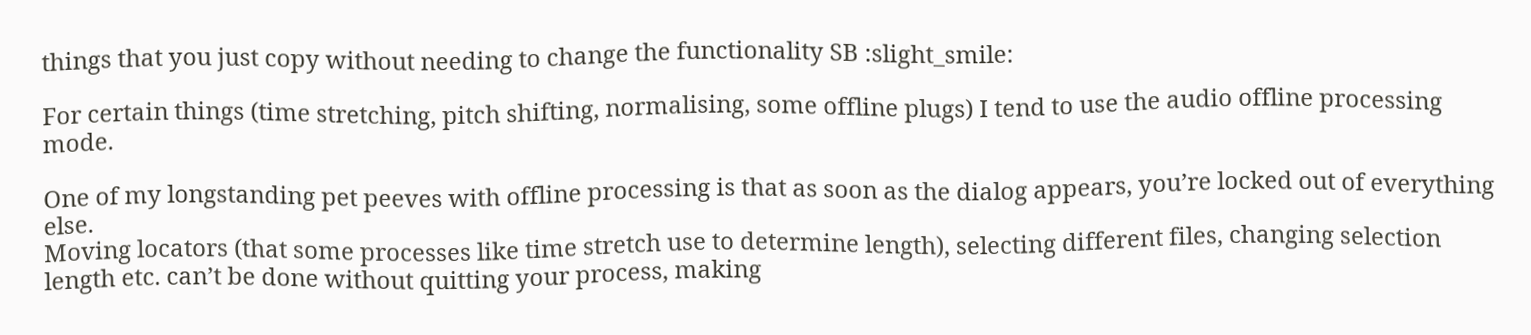things that you just copy without needing to change the functionality SB :slight_smile:

For certain things (time stretching, pitch shifting, normalising, some offline plugs) I tend to use the audio offline processing mode.

One of my longstanding pet peeves with offline processing is that as soon as the dialog appears, you’re locked out of everything else.
Moving locators (that some processes like time stretch use to determine length), selecting different files, changing selection length etc. can’t be done without quitting your process, making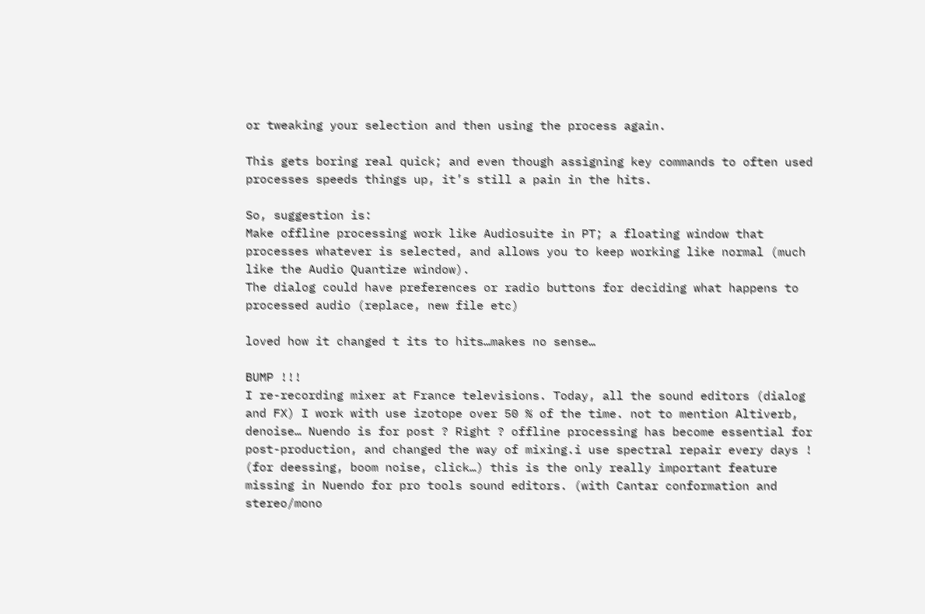or tweaking your selection and then using the process again.

This gets boring real quick; and even though assigning key commands to often used processes speeds things up, it’s still a pain in the hits.

So, suggestion is:
Make offline processing work like Audiosuite in PT; a floating window that processes whatever is selected, and allows you to keep working like normal (much like the Audio Quantize window).
The dialog could have preferences or radio buttons for deciding what happens to processed audio (replace, new file etc)

loved how it changed t its to hits…makes no sense…

BUMP !!!
I re-recording mixer at France televisions. Today, all the sound editors (dialog and FX) I work with use izotope over 50 % of the time. not to mention Altiverb, denoise… Nuendo is for post ? Right ? offline processing has become essential for post-production, and changed the way of mixing.i use spectral repair every days ! (for deessing, boom noise, click…) this is the only really important feature missing in Nuendo for pro tools sound editors. (with Cantar conformation and stereo/mono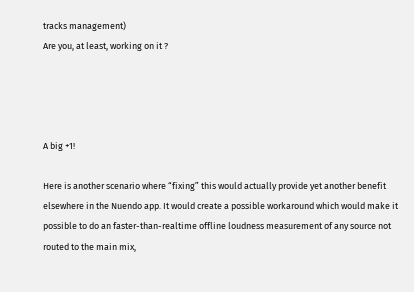tracks management)
Are you, at least, working on it ?




A big +1!

Here is another scenario where “fixing” this would actually provide yet another benefit elsewhere in the Nuendo app. It would create a possible workaround which would make it possible to do an faster-than-realtime offline loudness measurement of any source not routed to the main mix,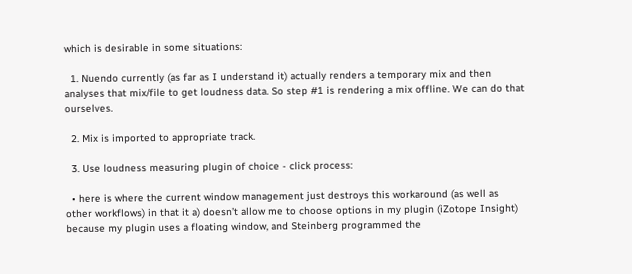which is desirable in some situations:

  1. Nuendo currently (as far as I understand it) actually renders a temporary mix and then analyses that mix/file to get loudness data. So step #1 is rendering a mix offline. We can do that ourselves.

  2. Mix is imported to appropriate track.

  3. Use loudness measuring plugin of choice - click process:

  • here is where the current window management just destroys this workaround (as well as other workflows) in that it a) doesn’t allow me to choose options in my plugin (iZotope Insight) because my plugin uses a floating window, and Steinberg programmed the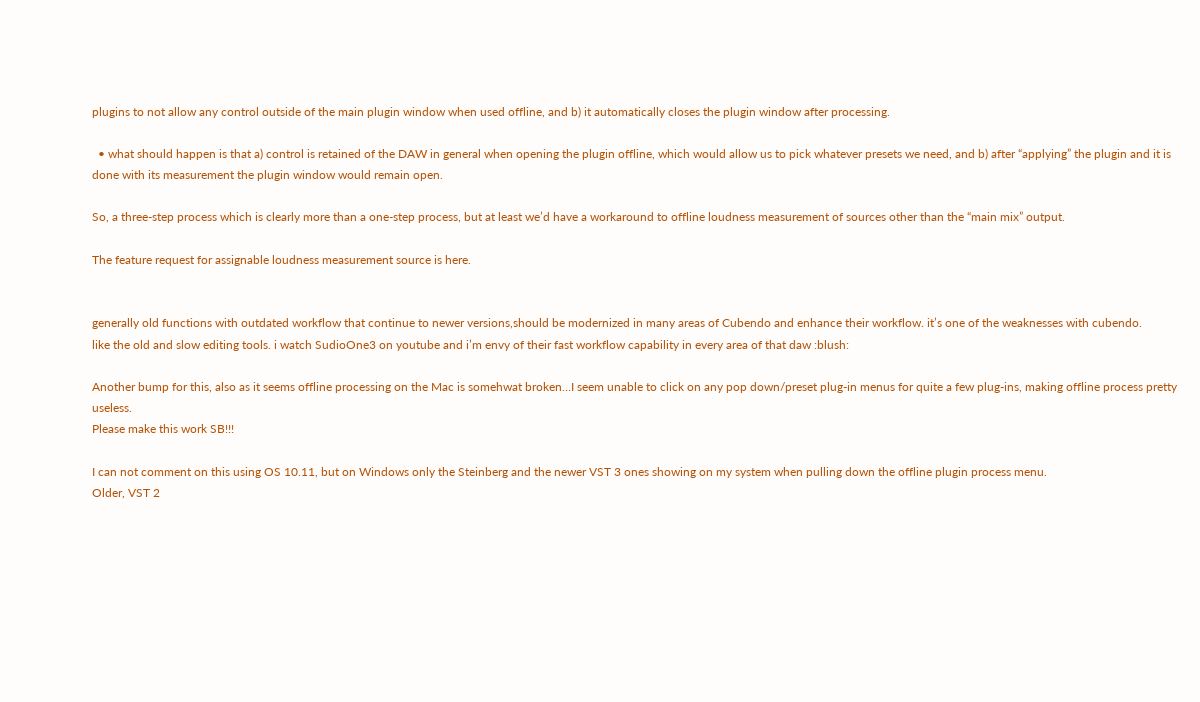plugins to not allow any control outside of the main plugin window when used offline, and b) it automatically closes the plugin window after processing.

  • what should happen is that a) control is retained of the DAW in general when opening the plugin offline, which would allow us to pick whatever presets we need, and b) after “applying” the plugin and it is done with its measurement the plugin window would remain open.

So, a three-step process which is clearly more than a one-step process, but at least we’d have a workaround to offline loudness measurement of sources other than the “main mix” output.

The feature request for assignable loudness measurement source is here.


generally old functions with outdated workflow that continue to newer versions,should be modernized in many areas of Cubendo and enhance their workflow. it’s one of the weaknesses with cubendo.
like the old and slow editing tools. i watch SudioOne3 on youtube and i’m envy of their fast workflow capability in every area of that daw :blush:

Another bump for this, also as it seems offline processing on the Mac is somehwat broken…I seem unable to click on any pop down/preset plug-in menus for quite a few plug-ins, making offline process pretty useless.
Please make this work SB!!!

I can not comment on this using OS 10.11, but on Windows only the Steinberg and the newer VST 3 ones showing on my system when pulling down the offline plugin process menu.
Older, VST 2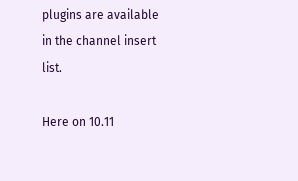plugins are available in the channel insert list.

Here on 10.11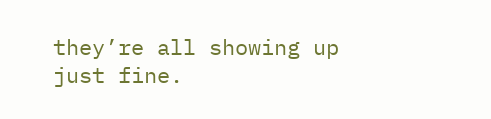they’re all showing up just fine.